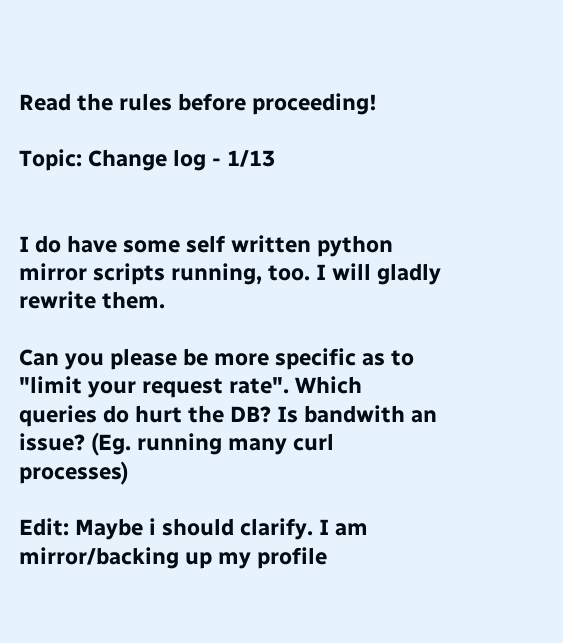Read the rules before proceeding!

Topic: Change log - 1/13


I do have some self written python mirror scripts running, too. I will gladly rewrite them.

Can you please be more specific as to "limit your request rate". Which queries do hurt the DB? Is bandwith an issue? (Eg. running many curl processes)

Edit: Maybe i should clarify. I am mirror/backing up my profile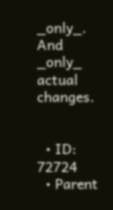_only_. And _only_ actual changes.


  • ID: 72724
  • Parent